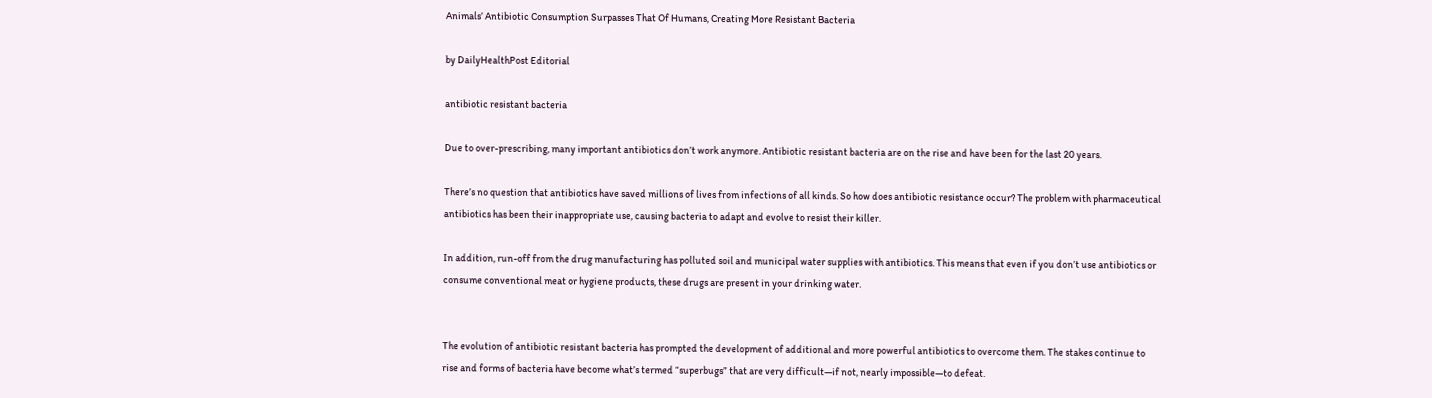Animals’ Antibiotic Consumption Surpasses That Of Humans, Creating More Resistant Bacteria

by DailyHealthPost Editorial

antibiotic resistant bacteria

Due to over-prescribing, many important antibiotics don’t work anymore. Antibiotic resistant bacteria are on the rise and have been for the last 20 years.

There’s no question that antibiotics have saved millions of lives from infections of all kinds. So how does antibiotic resistance occur? The problem with pharmaceutical antibiotics has been their inappropriate use, causing bacteria to adapt and evolve to resist their killer.

In addition, run-off from the drug manufacturing has polluted soil and municipal water supplies with antibiotics. This means that even if you don’t use antibiotics or consume conventional meat or hygiene products, these drugs are present in your drinking water.


The evolution of antibiotic resistant bacteria has prompted the development of additional and more powerful antibiotics to overcome them. The stakes continue to rise and forms of bacteria have become what’s termed “superbugs” that are very difficult—if not, nearly impossible—to defeat.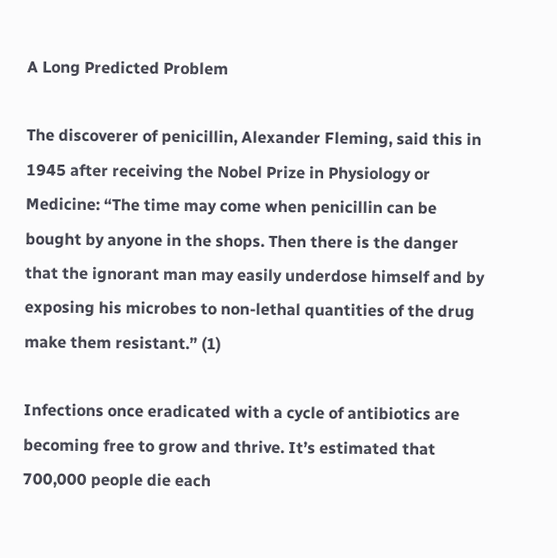A Long Predicted Problem

The discoverer of penicillin, Alexander Fleming, said this in 1945 after receiving the Nobel Prize in Physiology or Medicine: “The time may come when penicillin can be bought by anyone in the shops. Then there is the danger that the ignorant man may easily underdose himself and by exposing his microbes to non-lethal quantities of the drug make them resistant.” (1)

Infections once eradicated with a cycle of antibiotics are becoming free to grow and thrive. It’s estimated that 700,000 people die each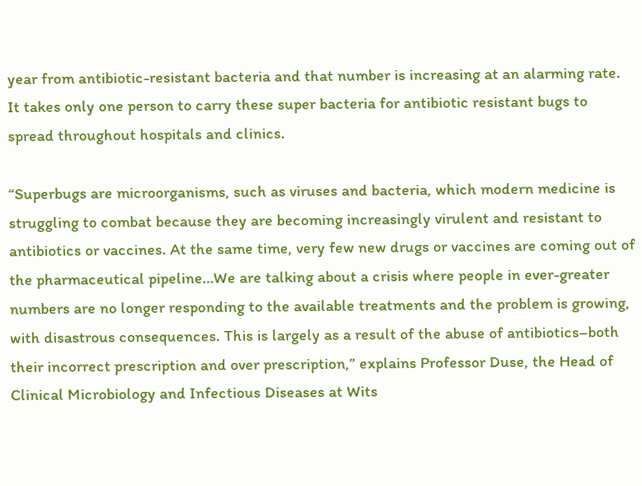year from antibiotic-resistant bacteria and that number is increasing at an alarming rate. It takes only one person to carry these super bacteria for antibiotic resistant bugs to spread throughout hospitals and clinics.

“Superbugs are microorganisms, such as viruses and bacteria, which modern medicine is struggling to combat because they are becoming increasingly virulent and resistant to antibiotics or vaccines. At the same time, very few new drugs or vaccines are coming out of the pharmaceutical pipeline…We are talking about a crisis where people in ever-greater numbers are no longer responding to the available treatments and the problem is growing, with disastrous consequences. This is largely as a result of the abuse of antibiotics–both their incorrect prescription and over prescription,” explains Professor Duse, the Head of Clinical Microbiology and Infectious Diseases at Wits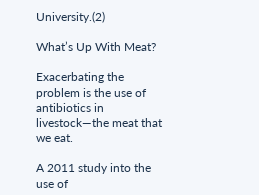University.(2)

What’s Up With Meat?

Exacerbating the problem is the use of antibiotics in livestock—the meat that we eat.

A 2011 study into the use of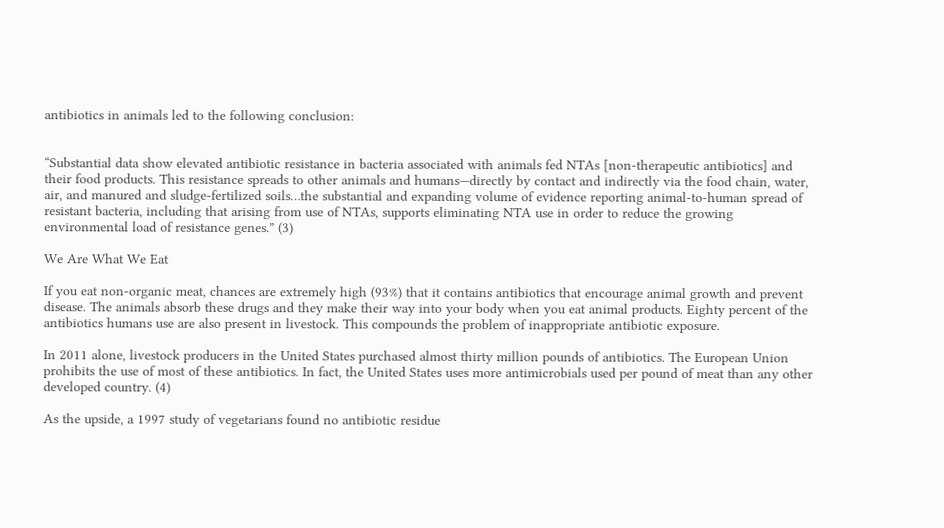antibiotics in animals led to the following conclusion:


“Substantial data show elevated antibiotic resistance in bacteria associated with animals fed NTAs [non-therapeutic antibiotics] and their food products. This resistance spreads to other animals and humans—directly by contact and indirectly via the food chain, water, air, and manured and sludge-fertilized soils…the substantial and expanding volume of evidence reporting animal-to-human spread of resistant bacteria, including that arising from use of NTAs, supports eliminating NTA use in order to reduce the growing environmental load of resistance genes.” (3)

We Are What We Eat

If you eat non-organic meat, chances are extremely high (93%) that it contains antibiotics that encourage animal growth and prevent disease. The animals absorb these drugs and they make their way into your body when you eat animal products. Eighty percent of the antibiotics humans use are also present in livestock. This compounds the problem of inappropriate antibiotic exposure.

In 2011 alone, livestock producers in the United States purchased almost thirty million pounds of antibiotics. The European Union prohibits the use of most of these antibiotics. In fact, the United States uses more antimicrobials used per pound of meat than any other developed country. (4)

As the upside, a 1997 study of vegetarians found no antibiotic residue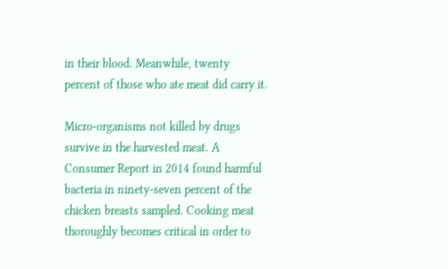in their blood. Meanwhile, twenty percent of those who ate meat did carry it.

Micro-organisms not killed by drugs survive in the harvested meat. A Consumer Report in 2014 found harmful bacteria in ninety-seven percent of the chicken breasts sampled. Cooking meat thoroughly becomes critical in order to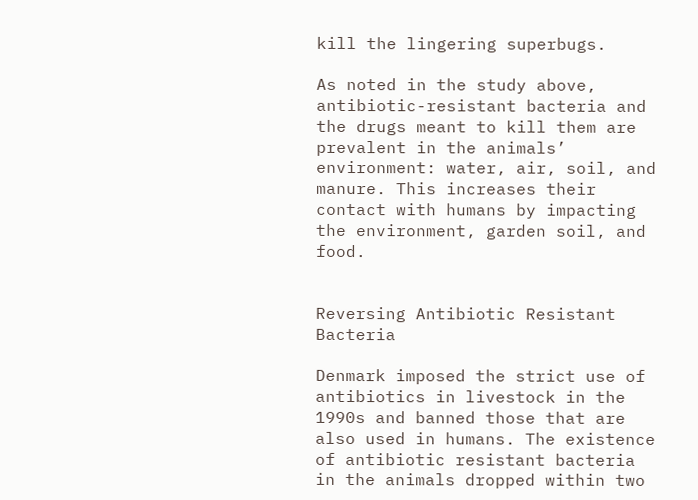kill the lingering superbugs.

As noted in the study above, antibiotic-resistant bacteria and the drugs meant to kill them are prevalent in the animals’ environment: water, air, soil, and manure. This increases their contact with humans by impacting the environment, garden soil, and food.


Reversing Antibiotic Resistant Bacteria

Denmark imposed the strict use of antibiotics in livestock in the 1990s and banned those that are also used in humans. The existence of antibiotic resistant bacteria in the animals dropped within two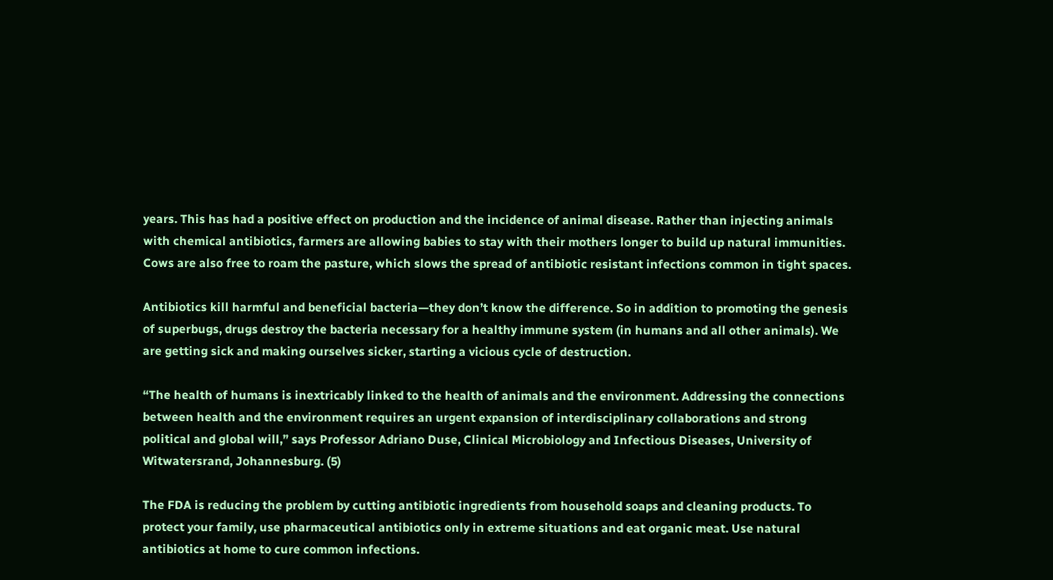years. This has had a positive effect on production and the incidence of animal disease. Rather than injecting animals with chemical antibiotics, farmers are allowing babies to stay with their mothers longer to build up natural immunities. Cows are also free to roam the pasture, which slows the spread of antibiotic resistant infections common in tight spaces.

Antibiotics kill harmful and beneficial bacteria—they don’t know the difference. So in addition to promoting the genesis of superbugs, drugs destroy the bacteria necessary for a healthy immune system (in humans and all other animals). We are getting sick and making ourselves sicker, starting a vicious cycle of destruction.

“The health of humans is inextricably linked to the health of animals and the environment. Addressing the connections between health and the environment requires an urgent expansion of interdisciplinary collaborations and strong political and global will,” says Professor Adriano Duse, Clinical Microbiology and Infectious Diseases, University of Witwatersrand, Johannesburg. (5)

The FDA is reducing the problem by cutting antibiotic ingredients from household soaps and cleaning products. To protect your family, use pharmaceutical antibiotics only in extreme situations and eat organic meat. Use natural antibiotics at home to cure common infections.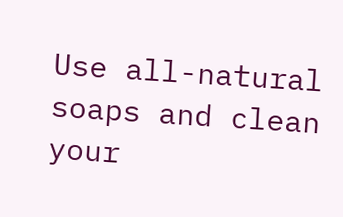Use all-natural soaps and clean your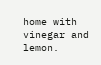home with vinegar and lemon.